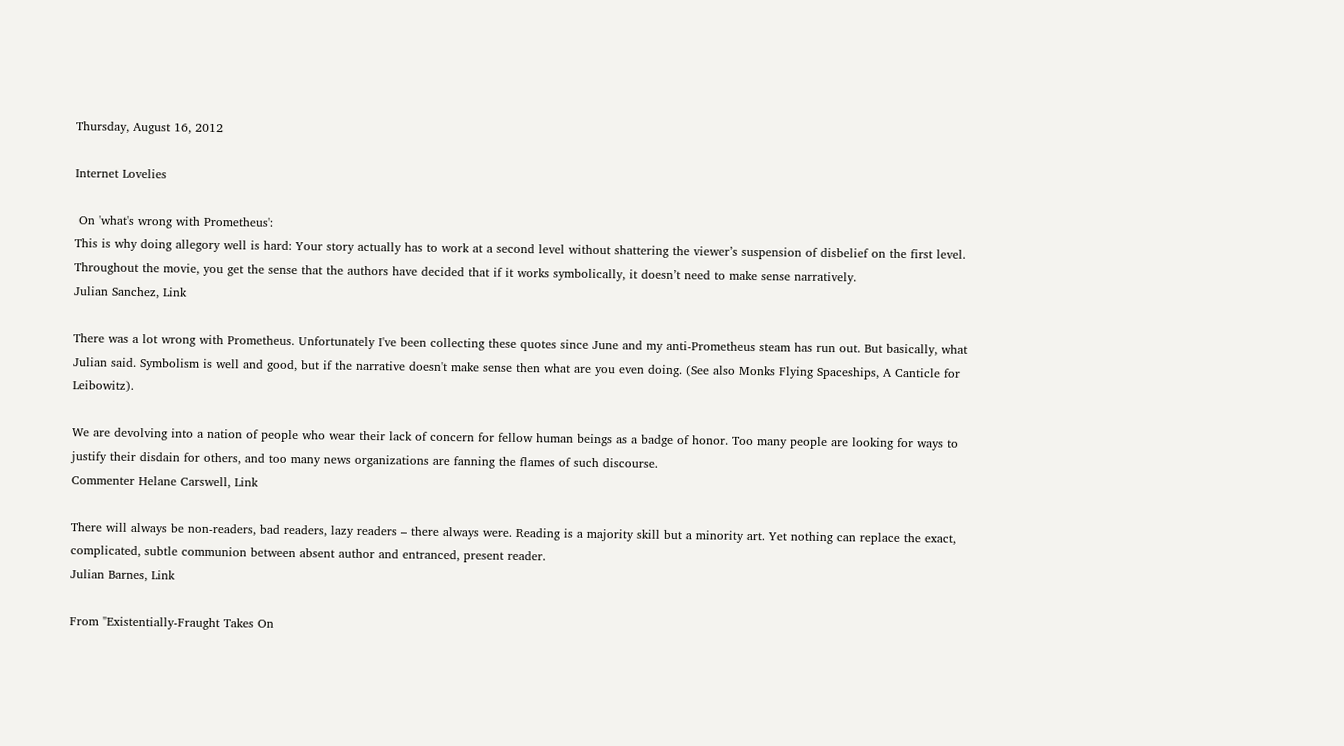Thursday, August 16, 2012

Internet Lovelies

 On 'what's wrong with Prometheus':
This is why doing allegory well is hard: Your story actually has to work at a second level without shattering the viewer’s suspension of disbelief on the first level. Throughout the movie, you get the sense that the authors have decided that if it works symbolically, it doesn’t need to make sense narratively.
Julian Sanchez, Link

There was a lot wrong with Prometheus. Unfortunately I've been collecting these quotes since June and my anti-Prometheus steam has run out. But basically, what Julian said. Symbolism is well and good, but if the narrative doesn't make sense then what are you even doing. (See also Monks Flying Spaceships, A Canticle for Leibowitz).

We are devolving into a nation of people who wear their lack of concern for fellow human beings as a badge of honor. Too many people are looking for ways to justify their disdain for others, and too many news organizations are fanning the flames of such discourse.
Commenter Helane Carswell, Link

There will always be non-readers, bad readers, lazy readers – there always were. Reading is a majority skill but a minority art. Yet nothing can replace the exact, complicated, subtle communion between absent author and entranced, present reader.
Julian Barnes, Link

From "Existentially-Fraught Takes On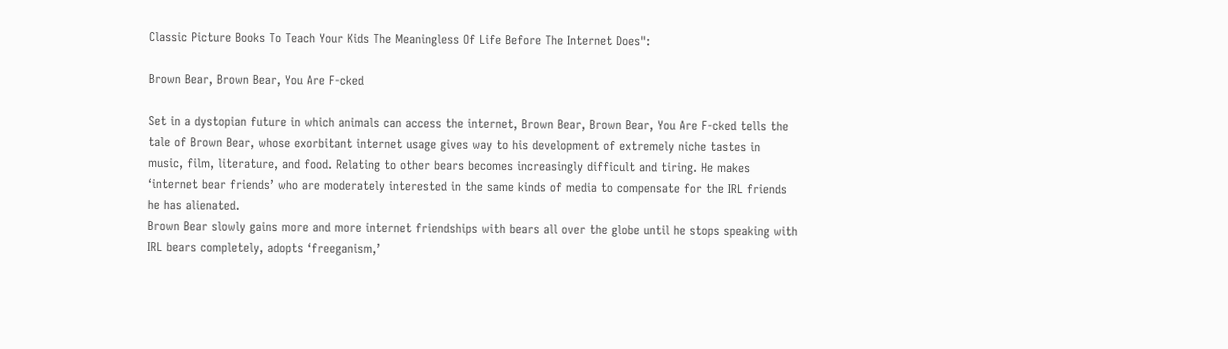Classic Picture Books To Teach Your Kids The Meaningless Of Life Before The Internet Does":

Brown Bear, Brown Bear, You Are F-cked

Set in a dystopian future in which animals can access the internet, Brown Bear, Brown Bear, You Are F-cked tells the tale of Brown Bear, whose exorbitant internet usage gives way to his development of extremely niche tastes in music, film, literature, and food. Relating to other bears becomes increasingly difficult and tiring. He makes ‘internet bear friends’ who are moderately interested in the same kinds of media to compensate for the IRL friends he has alienated.
Brown Bear slowly gains more and more internet friendships with bears all over the globe until he stops speaking with IRL bears completely, adopts ‘freeganism,’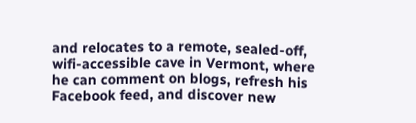and relocates to a remote, sealed-off, wifi-accessible cave in Vermont, where he can comment on blogs, refresh his Facebook feed, and discover new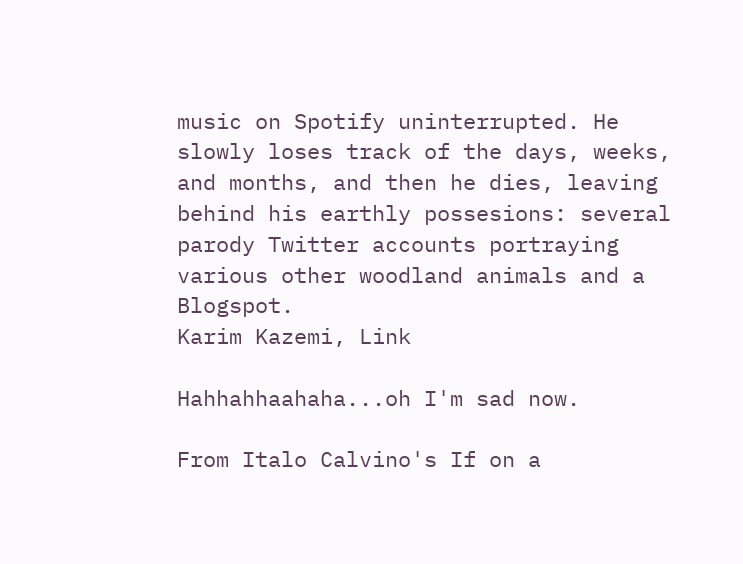music on Spotify uninterrupted. He slowly loses track of the days, weeks, and months, and then he dies, leaving behind his earthly possesions: several parody Twitter accounts portraying various other woodland animals and a Blogspot.
Karim Kazemi, Link

Hahhahhaahaha...oh I'm sad now.

From Italo Calvino's If on a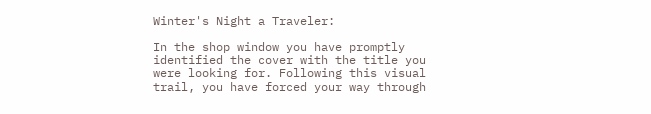Winter's Night a Traveler:

In the shop window you have promptly identified the cover with the title you were looking for. Following this visual trail, you have forced your way through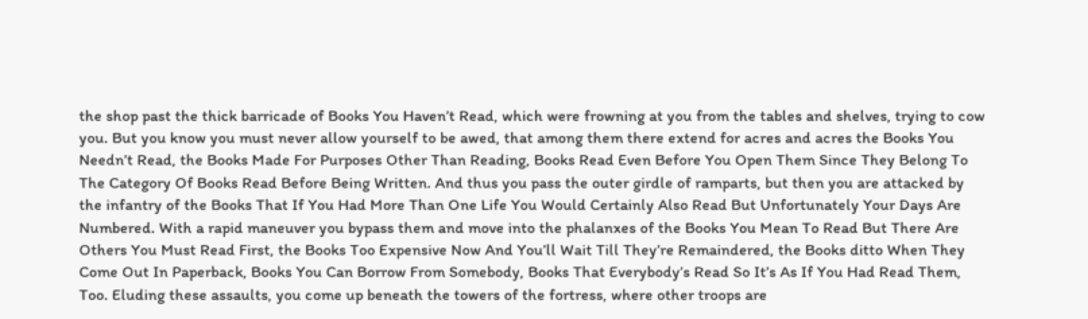the shop past the thick barricade of Books You Haven’t Read, which were frowning at you from the tables and shelves, trying to cow you. But you know you must never allow yourself to be awed, that among them there extend for acres and acres the Books You Needn’t Read, the Books Made For Purposes Other Than Reading, Books Read Even Before You Open Them Since They Belong To The Category Of Books Read Before Being Written. And thus you pass the outer girdle of ramparts, but then you are attacked by the infantry of the Books That If You Had More Than One Life You Would Certainly Also Read But Unfortunately Your Days Are Numbered. With a rapid maneuver you bypass them and move into the phalanxes of the Books You Mean To Read But There Are Others You Must Read First, the Books Too Expensive Now And You’ll Wait Till They’re Remaindered, the Books ditto When They Come Out In Paperback, Books You Can Borrow From Somebody, Books That Everybody’s Read So It’s As If You Had Read Them, Too. Eluding these assaults, you come up beneath the towers of the fortress, where other troops are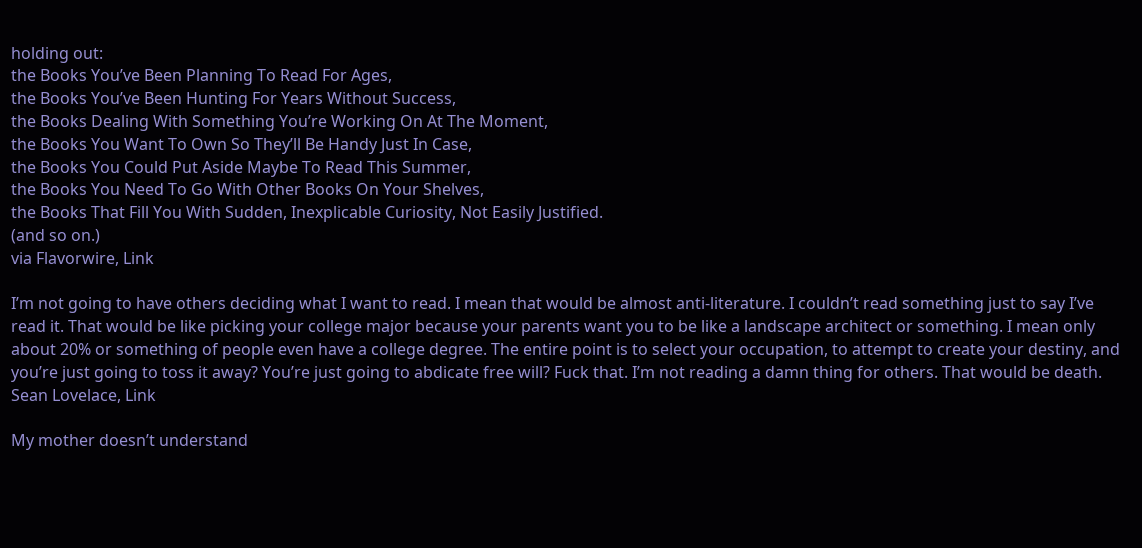holding out:
the Books You’ve Been Planning To Read For Ages,
the Books You’ve Been Hunting For Years Without Success,
the Books Dealing With Something You’re Working On At The Moment,
the Books You Want To Own So They’ll Be Handy Just In Case,
the Books You Could Put Aside Maybe To Read This Summer,
the Books You Need To Go With Other Books On Your Shelves,
the Books That Fill You With Sudden, Inexplicable Curiosity, Not Easily Justified.
(and so on.)
via Flavorwire, Link

I’m not going to have others deciding what I want to read. I mean that would be almost anti-literature. I couldn’t read something just to say I’ve read it. That would be like picking your college major because your parents want you to be like a landscape architect or something. I mean only about 20% or something of people even have a college degree. The entire point is to select your occupation, to attempt to create your destiny, and you’re just going to toss it away? You’re just going to abdicate free will? Fuck that. I’m not reading a damn thing for others. That would be death.
Sean Lovelace, Link

My mother doesn’t understand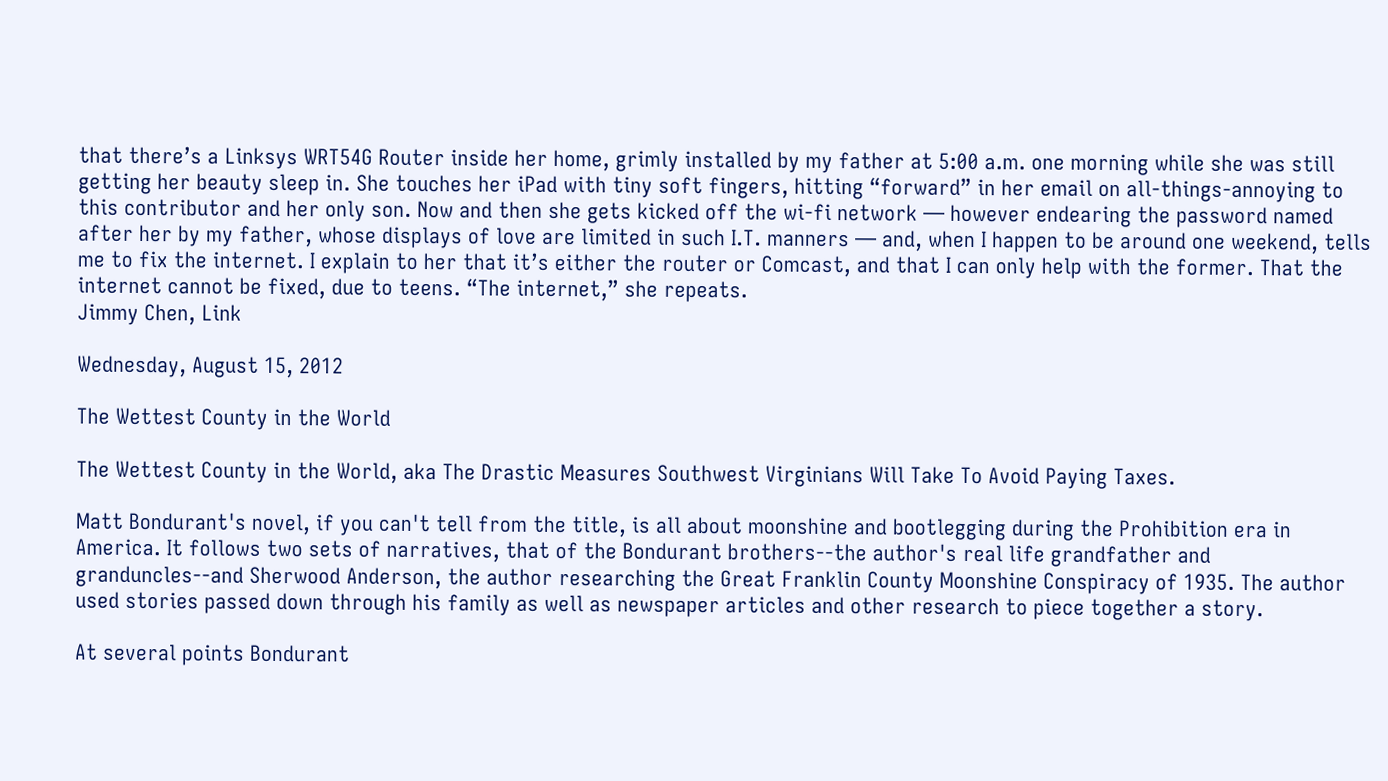that there’s a Linksys WRT54G Router inside her home, grimly installed by my father at 5:00 a.m. one morning while she was still getting her beauty sleep in. She touches her iPad with tiny soft fingers, hitting “forward” in her email on all-things-annoying to this contributor and her only son. Now and then she gets kicked off the wi-fi network — however endearing the password named after her by my father, whose displays of love are limited in such I.T. manners — and, when I happen to be around one weekend, tells me to fix the internet. I explain to her that it’s either the router or Comcast, and that I can only help with the former. That the internet cannot be fixed, due to teens. “The internet,” she repeats.
Jimmy Chen, Link

Wednesday, August 15, 2012

The Wettest County in the World

The Wettest County in the World, aka The Drastic Measures Southwest Virginians Will Take To Avoid Paying Taxes.

Matt Bondurant's novel, if you can't tell from the title, is all about moonshine and bootlegging during the Prohibition era in America. It follows two sets of narratives, that of the Bondurant brothers--the author's real life grandfather and granduncles--and Sherwood Anderson, the author researching the Great Franklin County Moonshine Conspiracy of 1935. The author used stories passed down through his family as well as newspaper articles and other research to piece together a story.

At several points Bondurant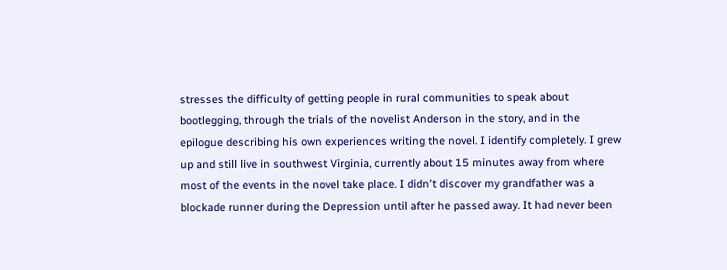stresses the difficulty of getting people in rural communities to speak about bootlegging, through the trials of the novelist Anderson in the story, and in the epilogue describing his own experiences writing the novel. I identify completely. I grew up and still live in southwest Virginia, currently about 15 minutes away from where most of the events in the novel take place. I didn't discover my grandfather was a blockade runner during the Depression until after he passed away. It had never been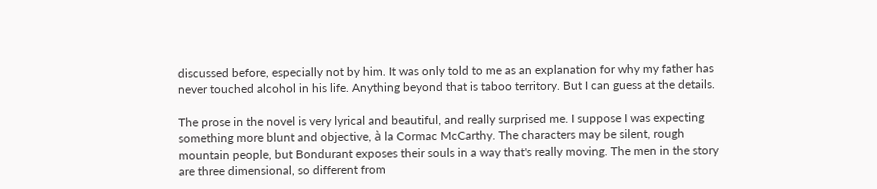discussed before, especially not by him. It was only told to me as an explanation for why my father has never touched alcohol in his life. Anything beyond that is taboo territory. But I can guess at the details.

The prose in the novel is very lyrical and beautiful, and really surprised me. I suppose I was expecting something more blunt and objective, à la Cormac McCarthy. The characters may be silent, rough mountain people, but Bondurant exposes their souls in a way that's really moving. The men in the story are three dimensional, so different from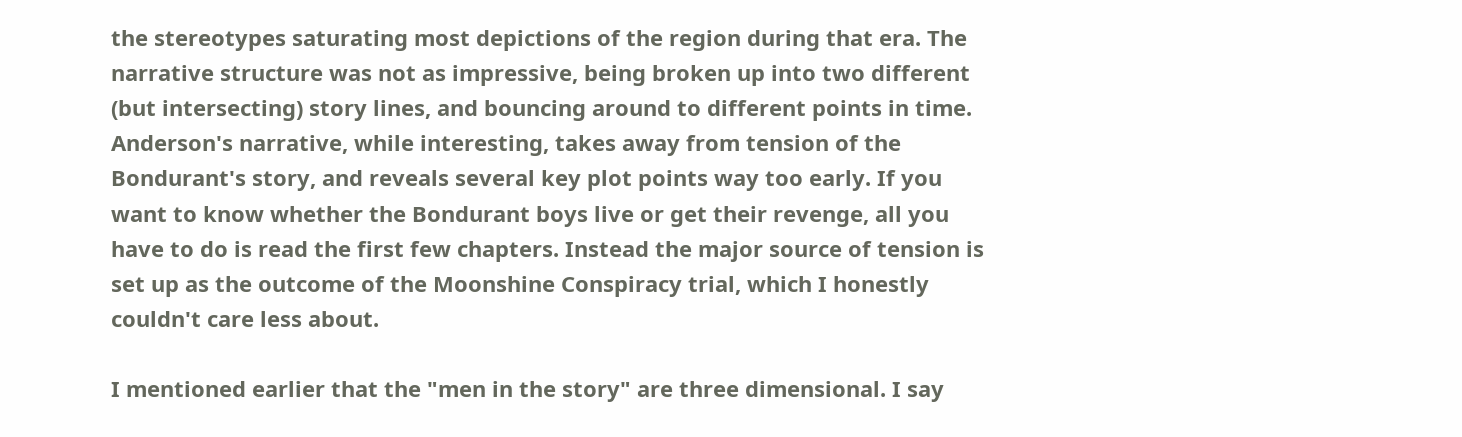the stereotypes saturating most depictions of the region during that era. The narrative structure was not as impressive, being broken up into two different (but intersecting) story lines, and bouncing around to different points in time. Anderson's narrative, while interesting, takes away from tension of the Bondurant's story, and reveals several key plot points way too early. If you want to know whether the Bondurant boys live or get their revenge, all you have to do is read the first few chapters. Instead the major source of tension is set up as the outcome of the Moonshine Conspiracy trial, which I honestly couldn't care less about.

I mentioned earlier that the "men in the story" are three dimensional. I say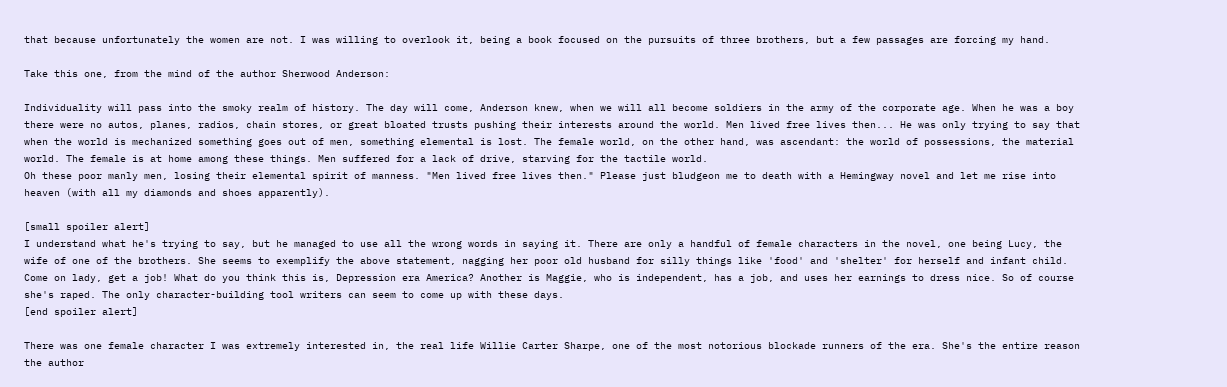that because unfortunately the women are not. I was willing to overlook it, being a book focused on the pursuits of three brothers, but a few passages are forcing my hand.

Take this one, from the mind of the author Sherwood Anderson:

Individuality will pass into the smoky realm of history. The day will come, Anderson knew, when we will all become soldiers in the army of the corporate age. When he was a boy there were no autos, planes, radios, chain stores, or great bloated trusts pushing their interests around the world. Men lived free lives then... He was only trying to say that when the world is mechanized something goes out of men, something elemental is lost. The female world, on the other hand, was ascendant: the world of possessions, the material world. The female is at home among these things. Men suffered for a lack of drive, starving for the tactile world.
Oh these poor manly men, losing their elemental spirit of manness. "Men lived free lives then." Please just bludgeon me to death with a Hemingway novel and let me rise into heaven (with all my diamonds and shoes apparently).

[small spoiler alert]
I understand what he's trying to say, but he managed to use all the wrong words in saying it. There are only a handful of female characters in the novel, one being Lucy, the wife of one of the brothers. She seems to exemplify the above statement, nagging her poor old husband for silly things like 'food' and 'shelter' for herself and infant child. Come on lady, get a job! What do you think this is, Depression era America? Another is Maggie, who is independent, has a job, and uses her earnings to dress nice. So of course she's raped. The only character-building tool writers can seem to come up with these days.
[end spoiler alert]

There was one female character I was extremely interested in, the real life Willie Carter Sharpe, one of the most notorious blockade runners of the era. She's the entire reason the author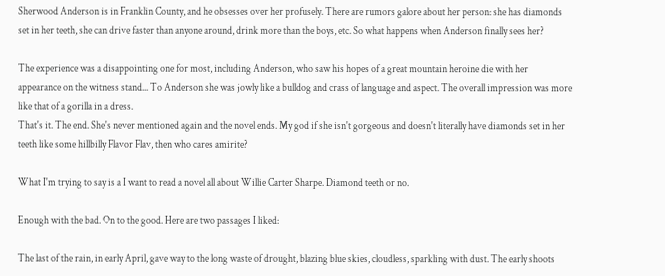Sherwood Anderson is in Franklin County, and he obsesses over her profusely. There are rumors galore about her person: she has diamonds set in her teeth, she can drive faster than anyone around, drink more than the boys, etc. So what happens when Anderson finally sees her?

The experience was a disappointing one for most, including Anderson, who saw his hopes of a great mountain heroine die with her appearance on the witness stand... To Anderson she was jowly like a bulldog and crass of language and aspect. The overall impression was more like that of a gorilla in a dress.
That's it. The end. She's never mentioned again and the novel ends. My god if she isn't gorgeous and doesn't literally have diamonds set in her teeth like some hillbilly Flavor Flav, then who cares amirite?

What I'm trying to say is a I want to read a novel all about Willie Carter Sharpe. Diamond teeth or no.

Enough with the bad. On to the good. Here are two passages I liked:

The last of the rain, in early April, gave way to the long waste of drought, blazing blue skies, cloudless, sparkling with dust. The early shoots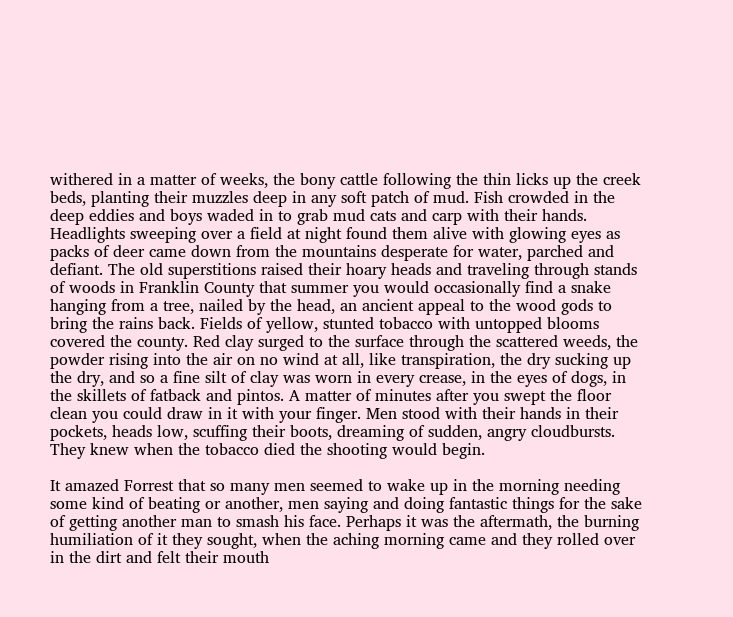withered in a matter of weeks, the bony cattle following the thin licks up the creek beds, planting their muzzles deep in any soft patch of mud. Fish crowded in the deep eddies and boys waded in to grab mud cats and carp with their hands. Headlights sweeping over a field at night found them alive with glowing eyes as packs of deer came down from the mountains desperate for water, parched and defiant. The old superstitions raised their hoary heads and traveling through stands of woods in Franklin County that summer you would occasionally find a snake hanging from a tree, nailed by the head, an ancient appeal to the wood gods to bring the rains back. Fields of yellow, stunted tobacco with untopped blooms covered the county. Red clay surged to the surface through the scattered weeds, the powder rising into the air on no wind at all, like transpiration, the dry sucking up the dry, and so a fine silt of clay was worn in every crease, in the eyes of dogs, in the skillets of fatback and pintos. A matter of minutes after you swept the floor clean you could draw in it with your finger. Men stood with their hands in their pockets, heads low, scuffing their boots, dreaming of sudden, angry cloudbursts. They knew when the tobacco died the shooting would begin.

It amazed Forrest that so many men seemed to wake up in the morning needing some kind of beating or another, men saying and doing fantastic things for the sake of getting another man to smash his face. Perhaps it was the aftermath, the burning humiliation of it they sought, when the aching morning came and they rolled over in the dirt and felt their mouth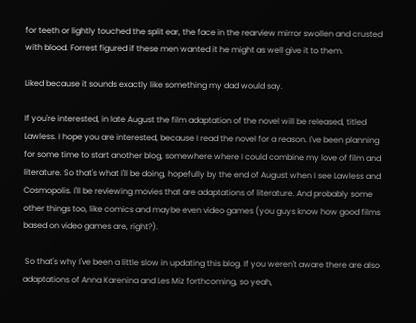for teeth or lightly touched the split ear, the face in the rearview mirror swollen and crusted with blood. Forrest figured if these men wanted it he might as well give it to them.

Liked because it sounds exactly like something my dad would say.

If you're interested, in late August the film adaptation of the novel will be released, titled Lawless. I hope you are interested, because I read the novel for a reason. I've been planning for some time to start another blog, somewhere where I could combine my love of film and literature. So that's what I'll be doing, hopefully by the end of August when I see Lawless and Cosmopolis. I'll be reviewing movies that are adaptations of literature. And probably some other things too, like comics and maybe even video games (you guys know how good films based on video games are, right?).

 So that's why I've been a little slow in updating this blog. If you weren't aware there are also adaptations of Anna Karenina and Les Miz forthcoming, so yeah,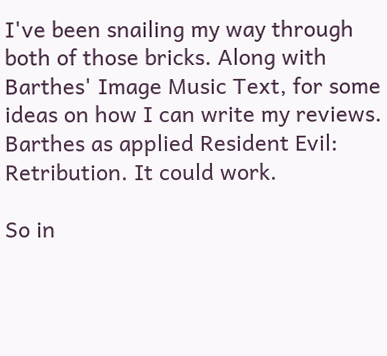I've been snailing my way through both of those bricks. Along with Barthes' Image Music Text, for some ideas on how I can write my reviews. Barthes as applied Resident Evil: Retribution. It could work.

So in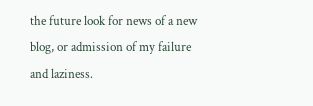the future look for news of a new blog, or admission of my failure and laziness.